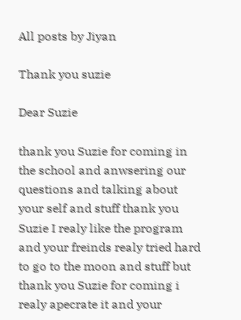All posts by Jiyan

Thank you suzie

Dear Suzie

thank you Suzie for coming in the school and anwsering our questions and talking about your self and stuff thank you Suzie I realy like the program and your freinds realy tried hard to go to the moon and stuff but thank you Suzie for coming i realy apecrate it and your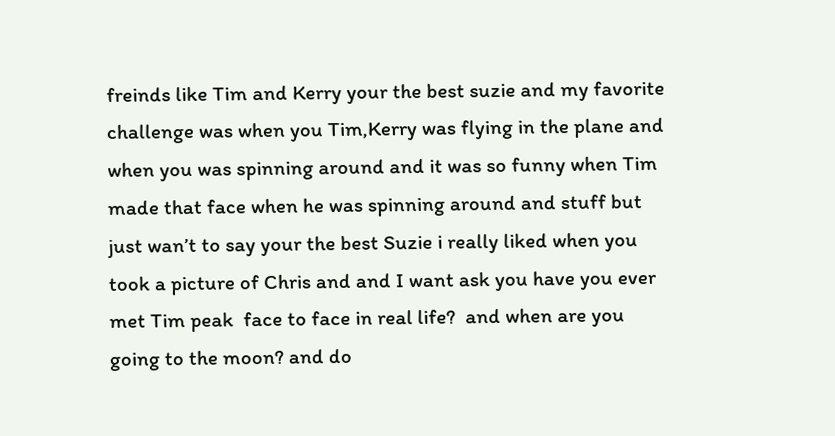freinds like Tim and Kerry your the best suzie and my favorite challenge was when you Tim,Kerry was flying in the plane and when you was spinning around and it was so funny when Tim made that face when he was spinning around and stuff but just wan’t to say your the best Suzie i really liked when you took a picture of Chris and and I want ask you have you ever met Tim peak  face to face in real life?  and when are you going to the moon? and do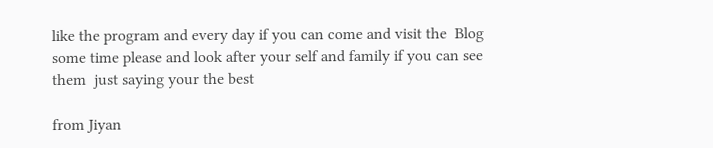like the program and every day if you can come and visit the  Blog some time please and look after your self and family if you can see them  just saying your the best

from Jiyan